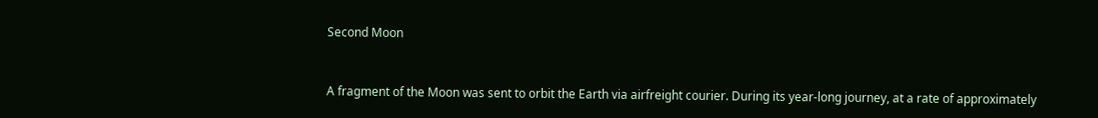Second Moon


A fragment of the Moon was sent to orbit the Earth via airfreight courier. During its year-long journey, at a rate of approximately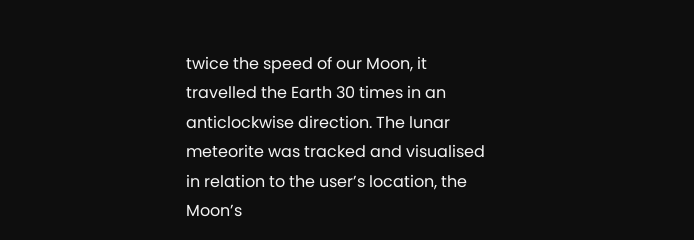twice the speed of our Moon, it travelled the Earth 30 times in an anticlockwise direction. The lunar meteorite was tracked and visualised in relation to the user’s location, the Moon’s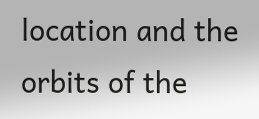location and the orbits of the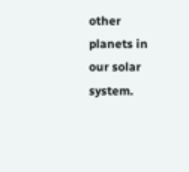other planets in our solar system.